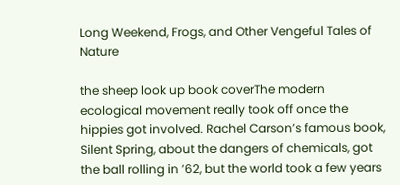Long Weekend, Frogs, and Other Vengeful Tales of Nature

the sheep look up book coverThe modern ecological movement really took off once the hippies got involved. Rachel Carson’s famous book, Silent Spring, about the dangers of chemicals, got the ball rolling in ’62, but the world took a few years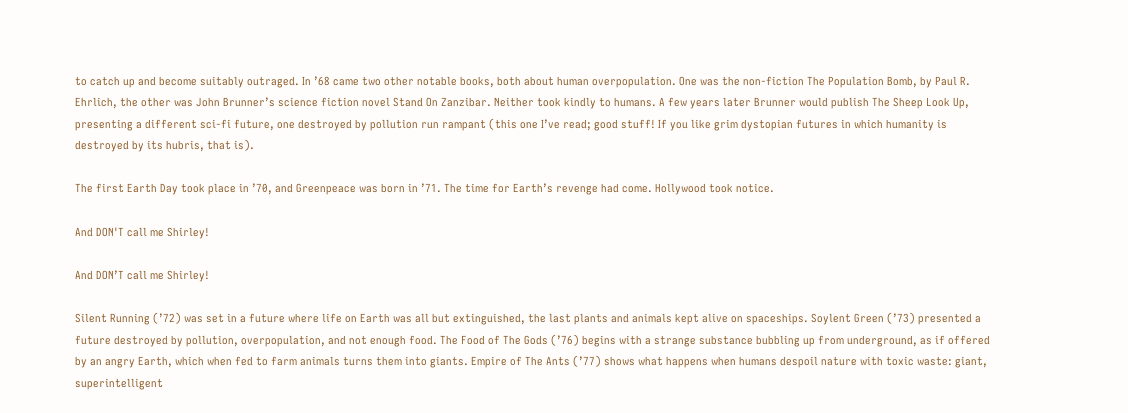to catch up and become suitably outraged. In ’68 came two other notable books, both about human overpopulation. One was the non-fiction The Population Bomb, by Paul R. Ehrlich, the other was John Brunner’s science fiction novel Stand On Zanzibar. Neither took kindly to humans. A few years later Brunner would publish The Sheep Look Up, presenting a different sci-fi future, one destroyed by pollution run rampant (this one I’ve read; good stuff! If you like grim dystopian futures in which humanity is destroyed by its hubris, that is).

The first Earth Day took place in ’70, and Greenpeace was born in ’71. The time for Earth’s revenge had come. Hollywood took notice.

And DON'T call me Shirley!

And DON’T call me Shirley!

Silent Running (’72) was set in a future where life on Earth was all but extinguished, the last plants and animals kept alive on spaceships. Soylent Green (’73) presented a future destroyed by pollution, overpopulation, and not enough food. The Food of The Gods (’76) begins with a strange substance bubbling up from underground, as if offered by an angry Earth, which when fed to farm animals turns them into giants. Empire of The Ants (’77) shows what happens when humans despoil nature with toxic waste: giant, superintelligent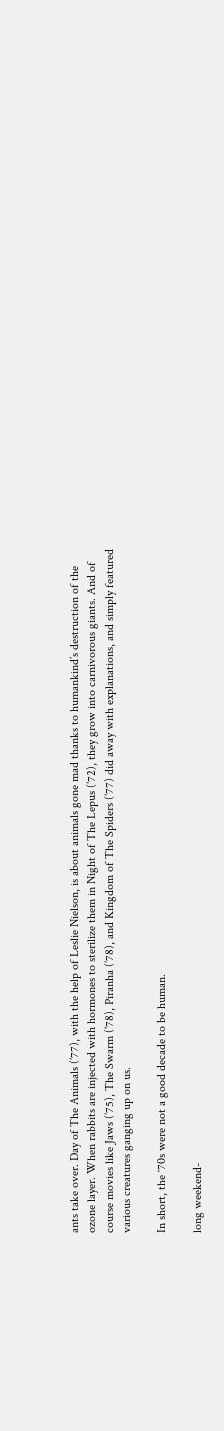ants take over. Day of The Animals (’77), with the help of Leslie Nielson, is about animals gone mad thanks to humankind’s destruction of the ozone layer. When rabbits are injected with hormones to sterilize them in Night of The Lepus (’72), they grow into carnivorous giants. And of course movies like Jaws (’75), The Swarm (’78), Piranha (’78), and Kingdom of The Spiders (’77) did away with explanations, and simply featured various creatures ganging up on us.

In short, the ‘70s were not a good decade to be human.

long weekend-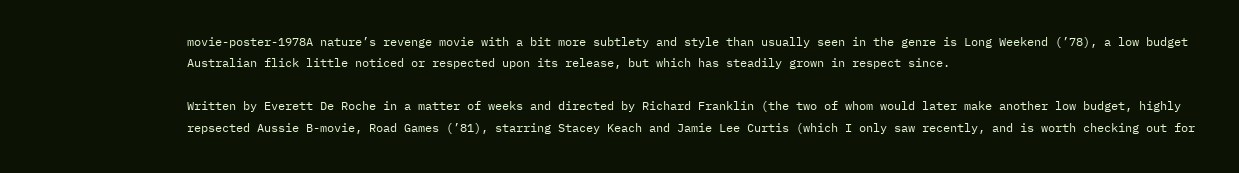movie-poster-1978A nature’s revenge movie with a bit more subtlety and style than usually seen in the genre is Long Weekend (’78), a low budget Australian flick little noticed or respected upon its release, but which has steadily grown in respect since.

Written by Everett De Roche in a matter of weeks and directed by Richard Franklin (the two of whom would later make another low budget, highly repsected Aussie B-movie, Road Games (’81), starring Stacey Keach and Jamie Lee Curtis (which I only saw recently, and is worth checking out for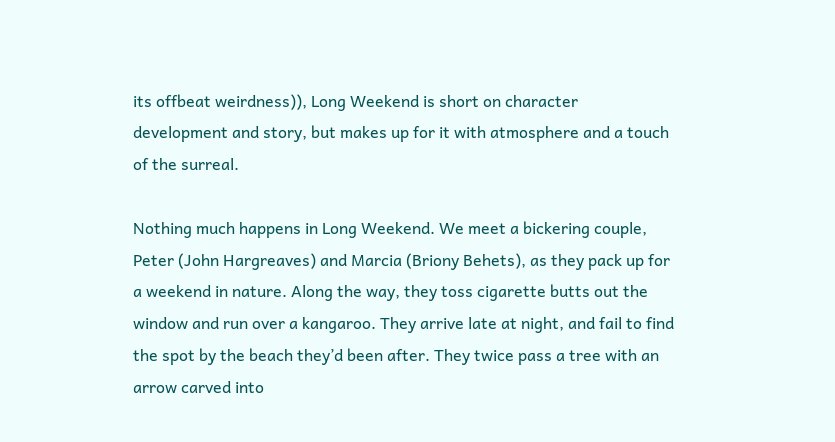its offbeat weirdness)), Long Weekend is short on character development and story, but makes up for it with atmosphere and a touch of the surreal.

Nothing much happens in Long Weekend. We meet a bickering couple, Peter (John Hargreaves) and Marcia (Briony Behets), as they pack up for a weekend in nature. Along the way, they toss cigarette butts out the window and run over a kangaroo. They arrive late at night, and fail to find the spot by the beach they’d been after. They twice pass a tree with an arrow carved into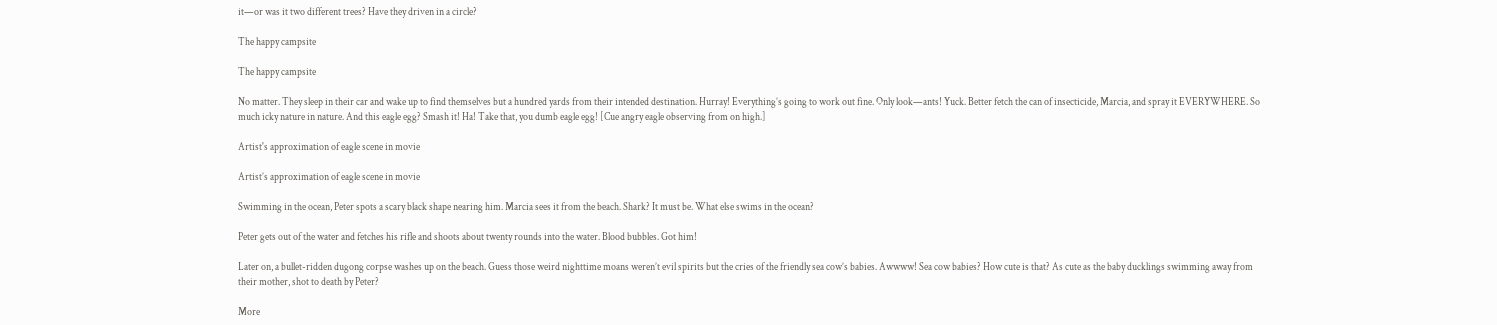it—or was it two different trees? Have they driven in a circle?

The happy campsite

The happy campsite

No matter. They sleep in their car and wake up to find themselves but a hundred yards from their intended destination. Hurray! Everything’s going to work out fine. Only look—ants! Yuck. Better fetch the can of insecticide, Marcia, and spray it EVERYWHERE. So much icky nature in nature. And this eagle egg? Smash it! Ha! Take that, you dumb eagle egg! [Cue angry eagle observing from on high.]

Artist's approximation of eagle scene in movie

Artist’s approximation of eagle scene in movie

Swimming in the ocean, Peter spots a scary black shape nearing him. Marcia sees it from the beach. Shark? It must be. What else swims in the ocean?

Peter gets out of the water and fetches his rifle and shoots about twenty rounds into the water. Blood bubbles. Got him!

Later on, a bullet-ridden dugong corpse washes up on the beach. Guess those weird nighttime moans weren’t evil spirits but the cries of the friendly sea cow’s babies. Awwww! Sea cow babies? How cute is that? As cute as the baby ducklings swimming away from their mother, shot to death by Peter?

More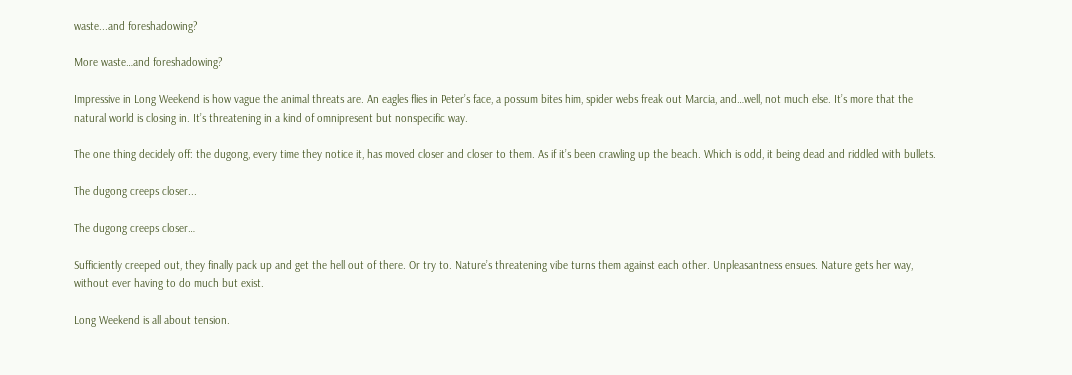waste...and foreshadowing?

More waste…and foreshadowing?

Impressive in Long Weekend is how vague the animal threats are. An eagles flies in Peter’s face, a possum bites him, spider webs freak out Marcia, and…well, not much else. It’s more that the natural world is closing in. It’s threatening in a kind of omnipresent but nonspecific way.

The one thing decidely off: the dugong, every time they notice it, has moved closer and closer to them. As if it’s been crawling up the beach. Which is odd, it being dead and riddled with bullets.

The dugong creeps closer...

The dugong creeps closer…

Sufficiently creeped out, they finally pack up and get the hell out of there. Or try to. Nature’s threatening vibe turns them against each other. Unpleasantness ensues. Nature gets her way, without ever having to do much but exist.

Long Weekend is all about tension.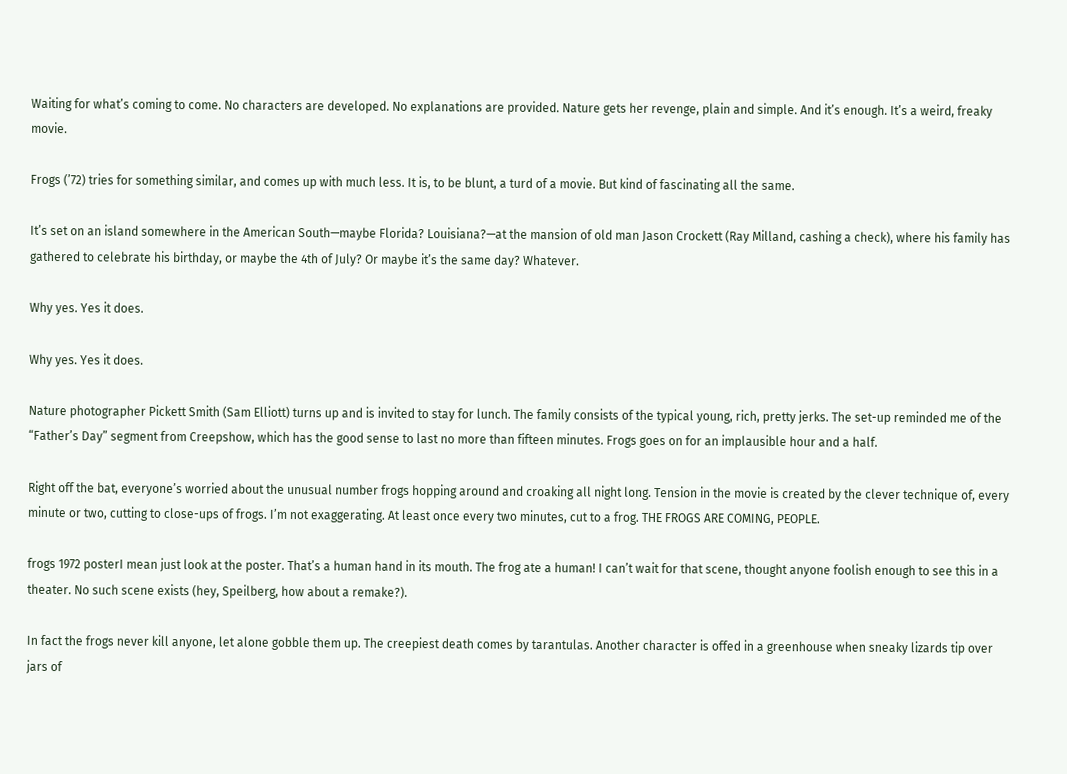Waiting for what’s coming to come. No characters are developed. No explanations are provided. Nature gets her revenge, plain and simple. And it’s enough. It’s a weird, freaky movie.

Frogs (’72) tries for something similar, and comes up with much less. It is, to be blunt, a turd of a movie. But kind of fascinating all the same.

It’s set on an island somewhere in the American South—maybe Florida? Louisiana?—at the mansion of old man Jason Crockett (Ray Milland, cashing a check), where his family has gathered to celebrate his birthday, or maybe the 4th of July? Or maybe it’s the same day? Whatever.

Why yes. Yes it does.

Why yes. Yes it does.

Nature photographer Pickett Smith (Sam Elliott) turns up and is invited to stay for lunch. The family consists of the typical young, rich, pretty jerks. The set-up reminded me of the “Father’s Day” segment from Creepshow, which has the good sense to last no more than fifteen minutes. Frogs goes on for an implausible hour and a half.

Right off the bat, everyone’s worried about the unusual number frogs hopping around and croaking all night long. Tension in the movie is created by the clever technique of, every minute or two, cutting to close-ups of frogs. I’m not exaggerating. At least once every two minutes, cut to a frog. THE FROGS ARE COMING, PEOPLE.

frogs 1972 posterI mean just look at the poster. That’s a human hand in its mouth. The frog ate a human! I can’t wait for that scene, thought anyone foolish enough to see this in a theater. No such scene exists (hey, Speilberg, how about a remake?).

In fact the frogs never kill anyone, let alone gobble them up. The creepiest death comes by tarantulas. Another character is offed in a greenhouse when sneaky lizards tip over jars of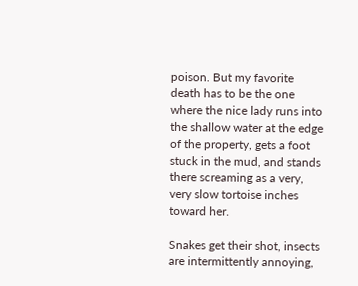poison. But my favorite death has to be the one where the nice lady runs into the shallow water at the edge of the property, gets a foot stuck in the mud, and stands there screaming as a very, very slow tortoise inches toward her.

Snakes get their shot, insects are intermittently annoying,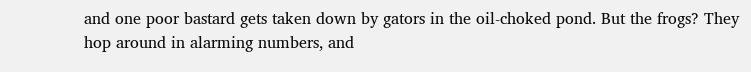and one poor bastard gets taken down by gators in the oil-choked pond. But the frogs? They hop around in alarming numbers, and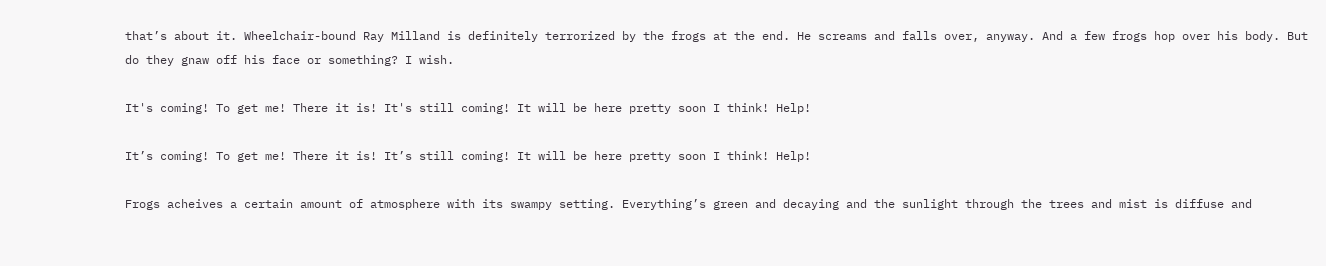that’s about it. Wheelchair-bound Ray Milland is definitely terrorized by the frogs at the end. He screams and falls over, anyway. And a few frogs hop over his body. But do they gnaw off his face or something? I wish.

It's coming! To get me! There it is! It's still coming! It will be here pretty soon I think! Help!

It’s coming! To get me! There it is! It’s still coming! It will be here pretty soon I think! Help!

Frogs acheives a certain amount of atmosphere with its swampy setting. Everything’s green and decaying and the sunlight through the trees and mist is diffuse and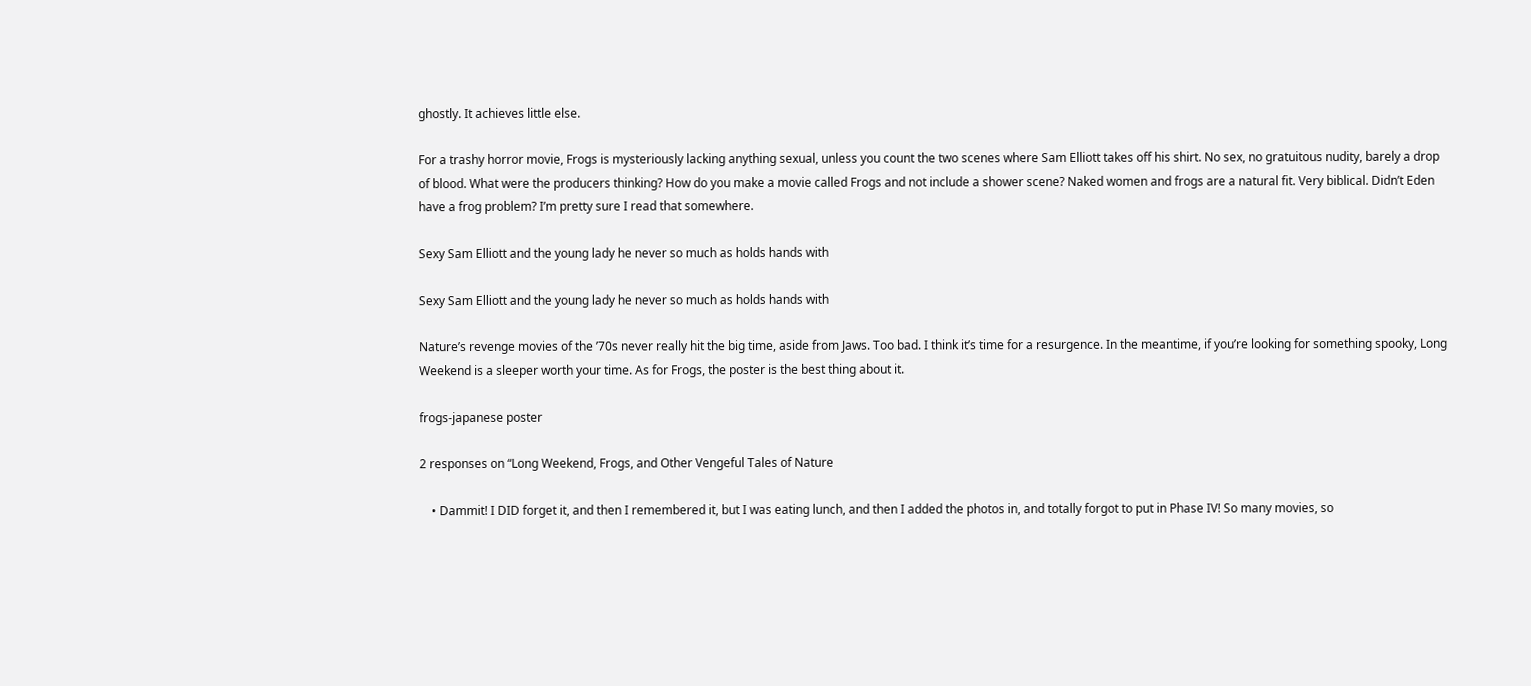ghostly. It achieves little else.

For a trashy horror movie, Frogs is mysteriously lacking anything sexual, unless you count the two scenes where Sam Elliott takes off his shirt. No sex, no gratuitous nudity, barely a drop of blood. What were the producers thinking? How do you make a movie called Frogs and not include a shower scene? Naked women and frogs are a natural fit. Very biblical. Didn’t Eden have a frog problem? I’m pretty sure I read that somewhere.

Sexy Sam Elliott and the young lady he never so much as holds hands with

Sexy Sam Elliott and the young lady he never so much as holds hands with

Nature’s revenge movies of the ’70s never really hit the big time, aside from Jaws. Too bad. I think it’s time for a resurgence. In the meantime, if you’re looking for something spooky, Long Weekend is a sleeper worth your time. As for Frogs, the poster is the best thing about it.

frogs-japanese poster

2 responses on “Long Weekend, Frogs, and Other Vengeful Tales of Nature

    • Dammit! I DID forget it, and then I remembered it, but I was eating lunch, and then I added the photos in, and totally forgot to put in Phase IV! So many movies, so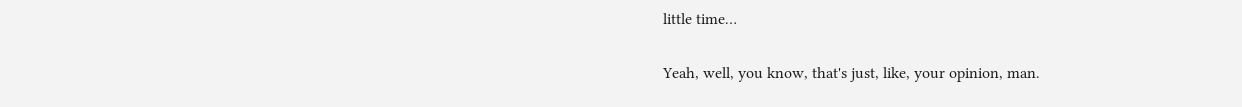little time…

Yeah, well, you know, that's just, like, your opinion, man.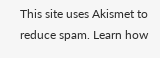This site uses Akismet to reduce spam. Learn how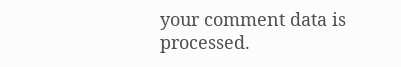your comment data is processed.